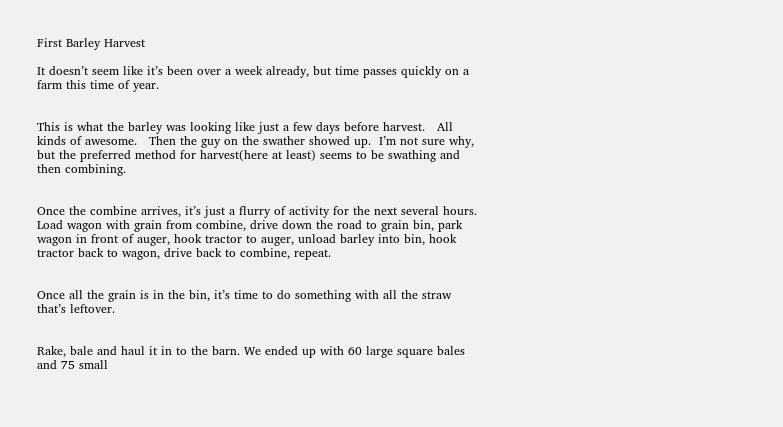First Barley Harvest

It doesn’t seem like it’s been over a week already, but time passes quickly on a farm this time of year.


This is what the barley was looking like just a few days before harvest.   All kinds of awesome.   Then the guy on the swather showed up.  I’m not sure why, but the preferred method for harvest(here at least) seems to be swathing and then combining.


Once the combine arrives, it’s just a flurry of activity for the next several hours.
Load wagon with grain from combine, drive down the road to grain bin, park wagon in front of auger, hook tractor to auger, unload barley into bin, hook tractor back to wagon, drive back to combine, repeat.


Once all the grain is in the bin, it’s time to do something with all the straw that’s leftover.


Rake, bale and haul it in to the barn. We ended up with 60 large square bales and 75 small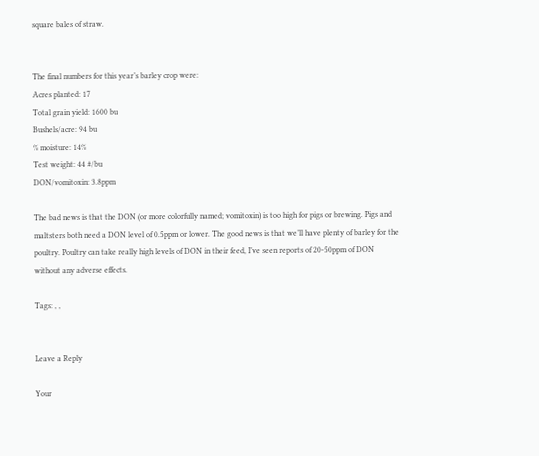square bales of straw.


The final numbers for this year’s barley crop were:
Acres planted: 17
Total grain yield: 1600 bu
Bushels/acre: 94 bu
% moisture: 14%
Test weight: 44 #/bu
DON/vomitoxin: 3.8ppm

The bad news is that the DON (or more colorfully named; vomitoxin) is too high for pigs or brewing. Pigs and maltsters both need a DON level of 0.5ppm or lower. The good news is that we’ll have plenty of barley for the poultry. Poultry can take really high levels of DON in their feed, I’ve seen reports of 20-50ppm of DON without any adverse effects.

Tags: , ,


Leave a Reply

Your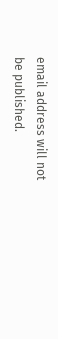email address will not be published.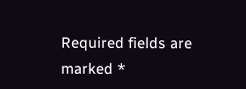Required fields are marked *